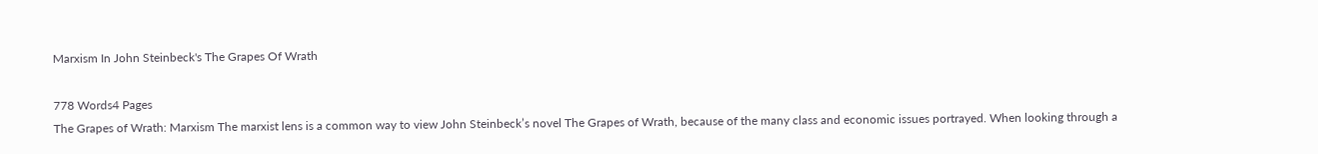Marxism In John Steinbeck's The Grapes Of Wrath

778 Words4 Pages
The Grapes of Wrath: Marxism The marxist lens is a common way to view John Steinbeck’s novel The Grapes of Wrath, because of the many class and economic issues portrayed. When looking through a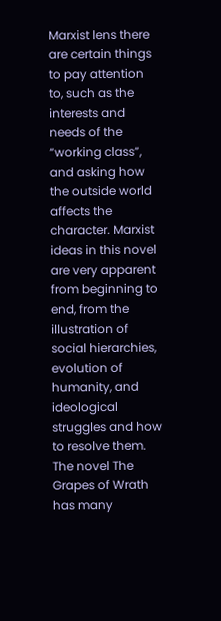Marxist lens there are certain things to pay attention to, such as the interests and needs of the “working class”, and asking how the outside world affects the character. Marxist ideas in this novel are very apparent from beginning to end, from the illustration of social hierarchies, evolution of humanity, and ideological struggles and how to resolve them. The novel The Grapes of Wrath has many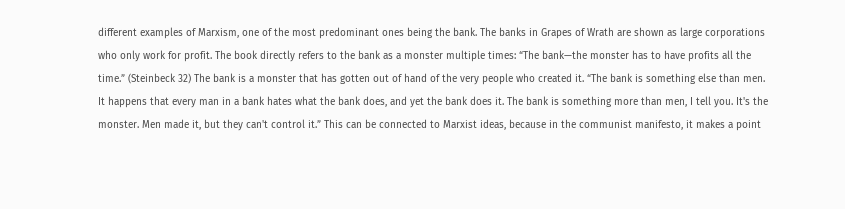different examples of Marxism, one of the most predominant ones being the bank. The banks in Grapes of Wrath are shown as large corporations who only work for profit. The book directly refers to the bank as a monster multiple times: “The bank—the monster has to have profits all the time.” (Steinbeck 32) The bank is a monster that has gotten out of hand of the very people who created it. “The bank is something else than men. It happens that every man in a bank hates what the bank does, and yet the bank does it. The bank is something more than men, I tell you. It's the monster. Men made it, but they can't control it.” This can be connected to Marxist ideas, because in the communist manifesto, it makes a point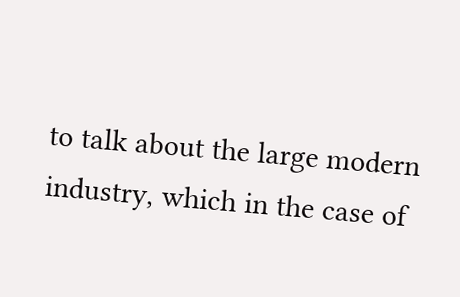to talk about the large modern industry, which in the case of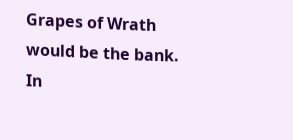Grapes of Wrath would be the bank. In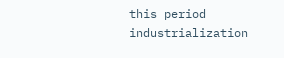this period industrialization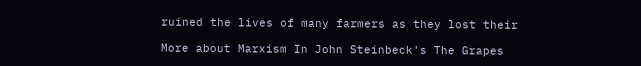ruined the lives of many farmers as they lost their

More about Marxism In John Steinbeck's The Grapes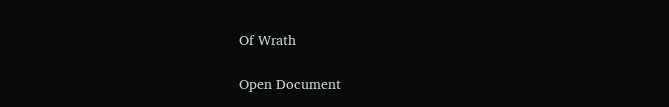Of Wrath

Open Document